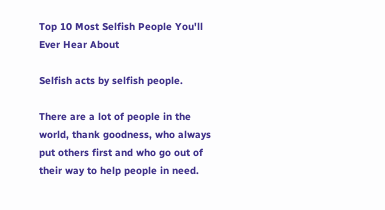Top 10 Most Selfish People You'll Ever Hear About

Selfish acts by selfish people.

There are a lot of people in the world, thank goodness, who always put others first and who go out of their way to help people in need.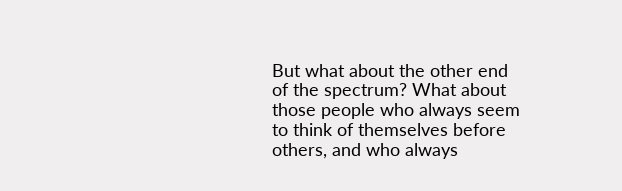But what about the other end of the spectrum? What about those people who always seem to think of themselves before others, and who always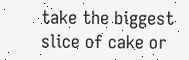take the biggest slice of cake or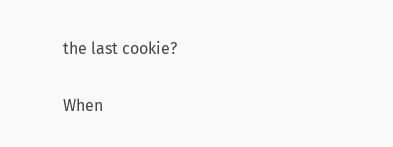the last cookie?

When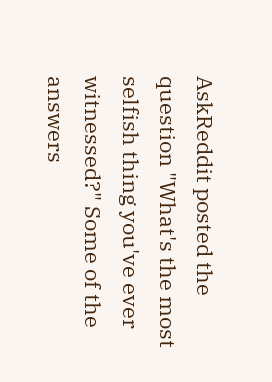AskReddit posted the question "What's the most selfish thing you've ever witnessed?" Some of the answers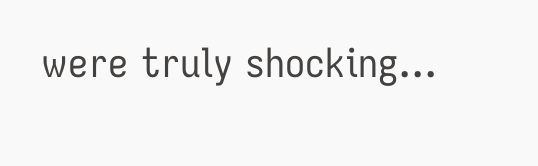were truly shocking...